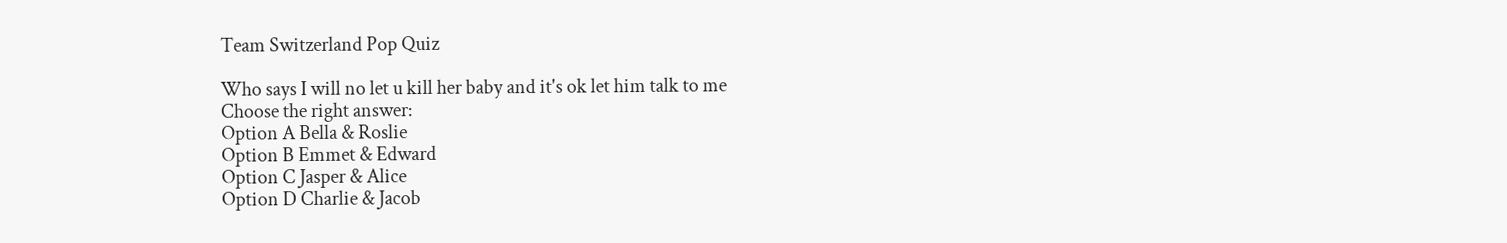Team Switzerland Pop Quiz

Who says I will no let u kill her baby and it's ok let him talk to me
Choose the right answer:
Option A Bella & Roslie
Option B Emmet & Edward
Option C Jasper & Alice
Option D Charlie & Jacob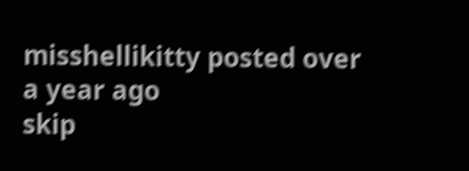misshellikitty posted over a year ago
skip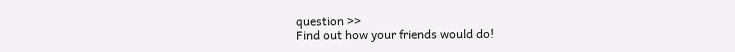question >>
Find out how your friends would do!